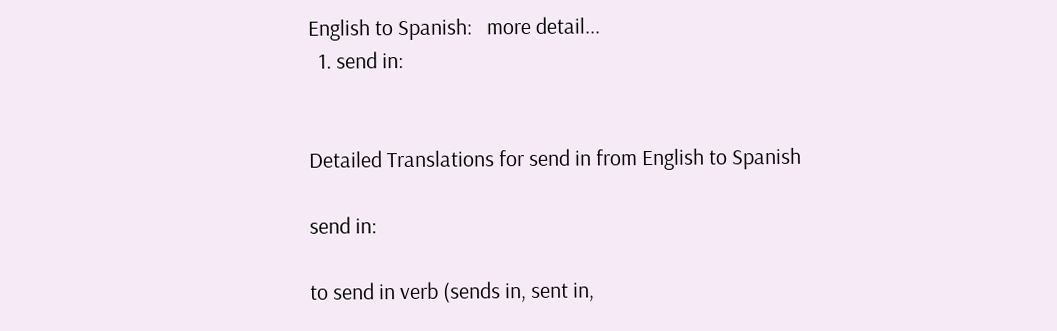English to Spanish:   more detail...
  1. send in:


Detailed Translations for send in from English to Spanish

send in:

to send in verb (sends in, sent in,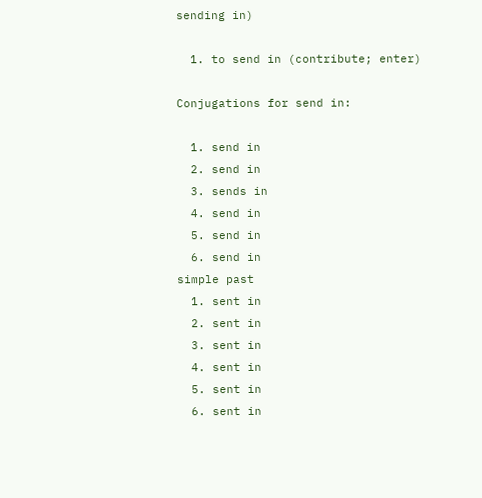sending in)

  1. to send in (contribute; enter)

Conjugations for send in:

  1. send in
  2. send in
  3. sends in
  4. send in
  5. send in
  6. send in
simple past
  1. sent in
  2. sent in
  3. sent in
  4. sent in
  5. sent in
  6. sent in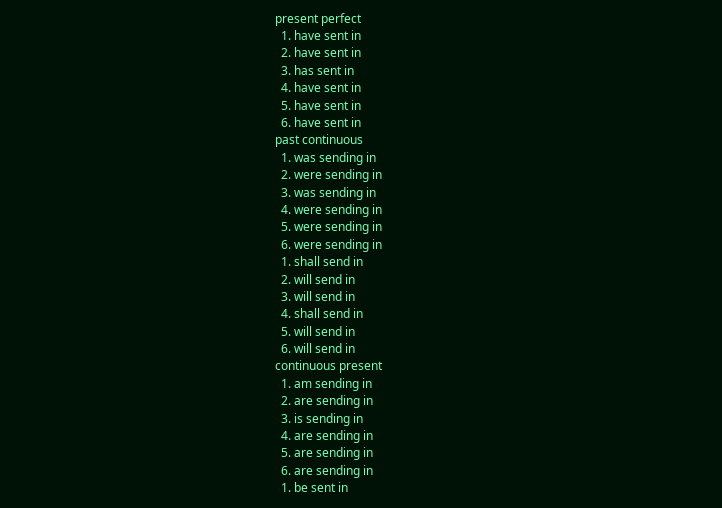present perfect
  1. have sent in
  2. have sent in
  3. has sent in
  4. have sent in
  5. have sent in
  6. have sent in
past continuous
  1. was sending in
  2. were sending in
  3. was sending in
  4. were sending in
  5. were sending in
  6. were sending in
  1. shall send in
  2. will send in
  3. will send in
  4. shall send in
  5. will send in
  6. will send in
continuous present
  1. am sending in
  2. are sending in
  3. is sending in
  4. are sending in
  5. are sending in
  6. are sending in
  1. be sent in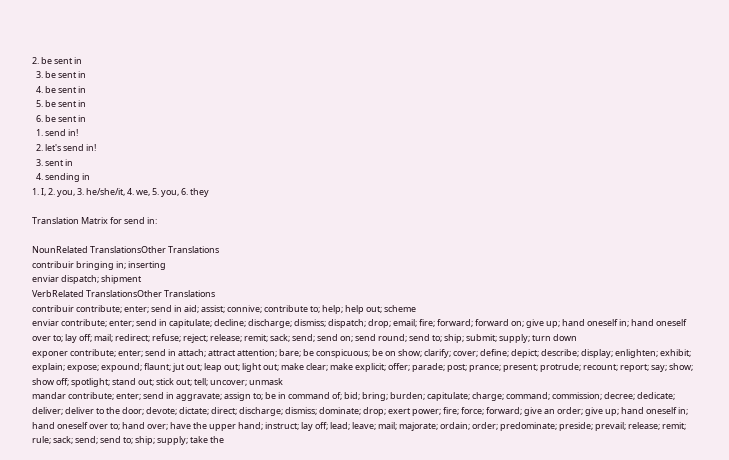2. be sent in
  3. be sent in
  4. be sent in
  5. be sent in
  6. be sent in
  1. send in!
  2. let's send in!
  3. sent in
  4. sending in
1. I, 2. you, 3. he/she/it, 4. we, 5. you, 6. they

Translation Matrix for send in:

NounRelated TranslationsOther Translations
contribuir bringing in; inserting
enviar dispatch; shipment
VerbRelated TranslationsOther Translations
contribuir contribute; enter; send in aid; assist; connive; contribute to; help; help out; scheme
enviar contribute; enter; send in capitulate; decline; discharge; dismiss; dispatch; drop; email; fire; forward; forward on; give up; hand oneself in; hand oneself over to; lay off; mail; redirect; refuse; reject; release; remit; sack; send; send on; send round; send to; ship; submit; supply; turn down
exponer contribute; enter; send in attach; attract attention; bare; be conspicuous; be on show; clarify; cover; define; depict; describe; display; enlighten; exhibit; explain; expose; expound; flaunt; jut out; leap out; light out; make clear; make explicit; offer; parade; post; prance; present; protrude; recount; report; say; show; show off; spotlight; stand out; stick out; tell; uncover; unmask
mandar contribute; enter; send in aggravate; assign to; be in command of; bid; bring; burden; capitulate; charge; command; commission; decree; dedicate; deliver; deliver to the door; devote; dictate; direct; discharge; dismiss; dominate; drop; exert power; fire; force; forward; give an order; give up; hand oneself in; hand oneself over to; hand over; have the upper hand; instruct; lay off; lead; leave; mail; majorate; ordain; order; predominate; preside; prevail; release; remit; rule; sack; send; send to; ship; supply; take the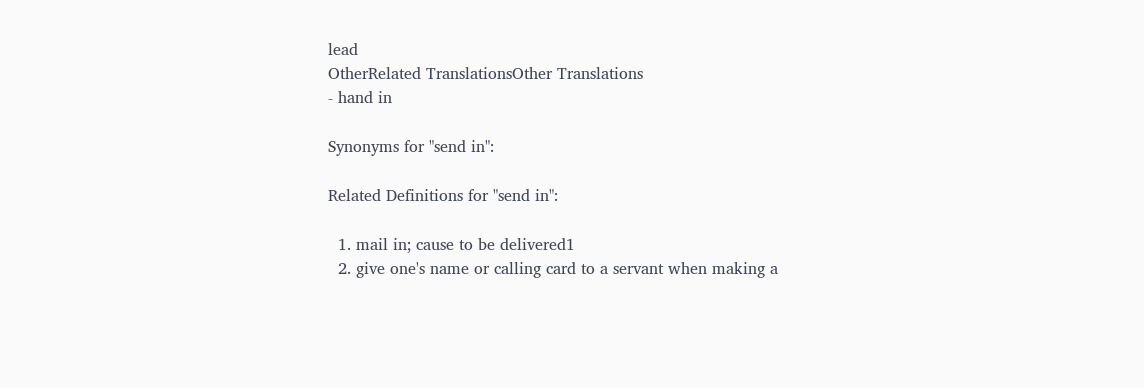lead
OtherRelated TranslationsOther Translations
- hand in

Synonyms for "send in":

Related Definitions for "send in":

  1. mail in; cause to be delivered1
  2. give one's name or calling card to a servant when making a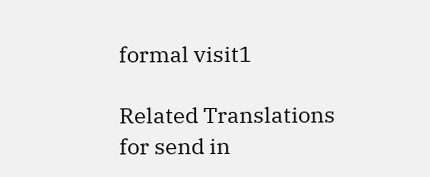formal visit1

Related Translations for send in